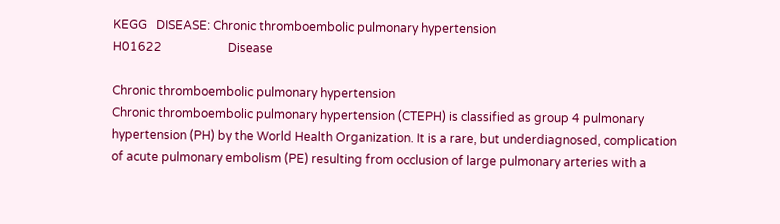KEGG   DISEASE: Chronic thromboembolic pulmonary hypertension
H01622                      Disease

Chronic thromboembolic pulmonary hypertension
Chronic thromboembolic pulmonary hypertension (CTEPH) is classified as group 4 pulmonary hypertension (PH) by the World Health Organization. It is a rare, but underdiagnosed, complication of acute pulmonary embolism (PE) resulting from occlusion of large pulmonary arteries with a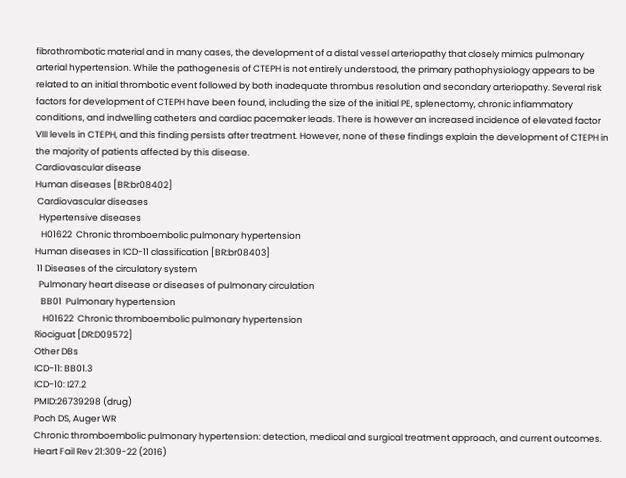fibrothrombotic material and in many cases, the development of a distal vessel arteriopathy that closely mimics pulmonary arterial hypertension. While the pathogenesis of CTEPH is not entirely understood, the primary pathophysiology appears to be related to an initial thrombotic event followed by both inadequate thrombus resolution and secondary arteriopathy. Several risk factors for development of CTEPH have been found, including the size of the initial PE, splenectomy, chronic inflammatory conditions, and indwelling catheters and cardiac pacemaker leads. There is however an increased incidence of elevated factor VIII levels in CTEPH, and this finding persists after treatment. However, none of these findings explain the development of CTEPH in the majority of patients affected by this disease.
Cardiovascular disease
Human diseases [BR:br08402]
 Cardiovascular diseases
  Hypertensive diseases
   H01622  Chronic thromboembolic pulmonary hypertension
Human diseases in ICD-11 classification [BR:br08403]
 11 Diseases of the circulatory system
  Pulmonary heart disease or diseases of pulmonary circulation
   BB01  Pulmonary hypertension
    H01622  Chronic thromboembolic pulmonary hypertension
Riociguat [DR:D09572]
Other DBs
ICD-11: BB01.3
ICD-10: I27.2
PMID:26739298 (drug)
Poch DS, Auger WR
Chronic thromboembolic pulmonary hypertension: detection, medical and surgical treatment approach, and current outcomes.
Heart Fail Rev 21:309-22 (2016)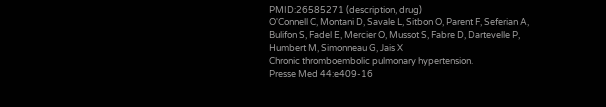PMID:26585271 (description, drug)
O'Connell C, Montani D, Savale L, Sitbon O, Parent F, Seferian A, Bulifon S, Fadel E, Mercier O, Mussot S, Fabre D, Dartevelle P, Humbert M, Simonneau G, Jais X
Chronic thromboembolic pulmonary hypertension.
Presse Med 44:e409-16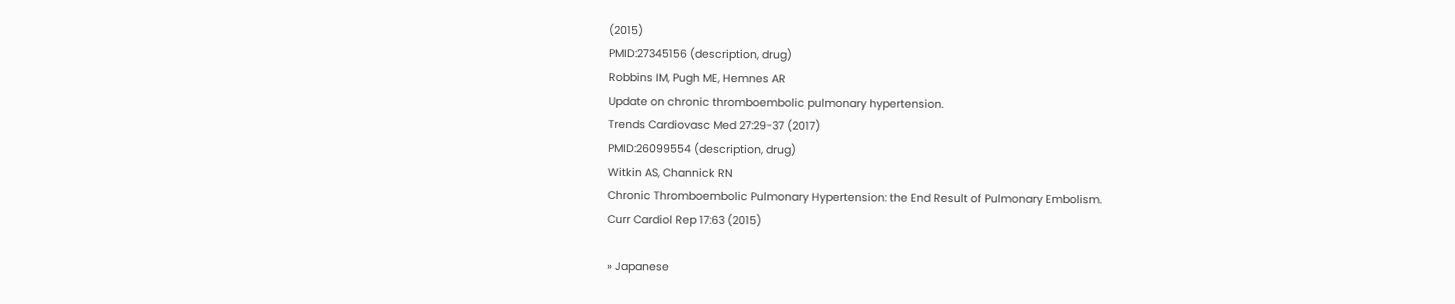(2015)
PMID:27345156 (description, drug)
Robbins IM, Pugh ME, Hemnes AR
Update on chronic thromboembolic pulmonary hypertension.
Trends Cardiovasc Med 27:29-37 (2017)
PMID:26099554 (description, drug)
Witkin AS, Channick RN
Chronic Thromboembolic Pulmonary Hypertension: the End Result of Pulmonary Embolism.
Curr Cardiol Rep 17:63 (2015)

» Japanese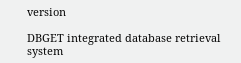version

DBGET integrated database retrieval system